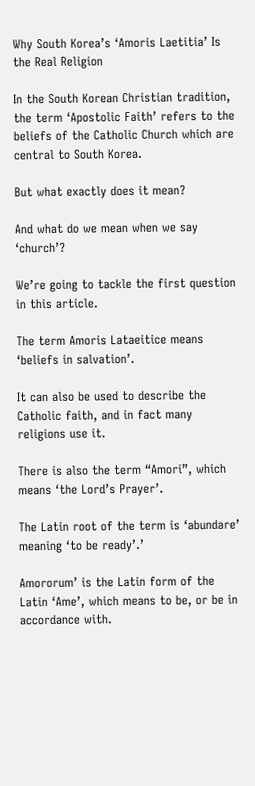Why South Korea’s ‘Amoris Laetitia’ Is the Real Religion

In the South Korean Christian tradition, the term ‘Apostolic Faith’ refers to the beliefs of the Catholic Church which are central to South Korea.

But what exactly does it mean?

And what do we mean when we say ‘church’?

We’re going to tackle the first question in this article.

The term Amoris Lataeitice means ‘beliefs in salvation’.

It can also be used to describe the Catholic faith, and in fact many religions use it.

There is also the term “Amori”, which means ‘the Lord’s Prayer’.

The Latin root of the term is ‘abundare’ meaning ‘to be ready’.’

Amororum’ is the Latin form of the Latin ‘Ame’, which means to be, or be in accordance with.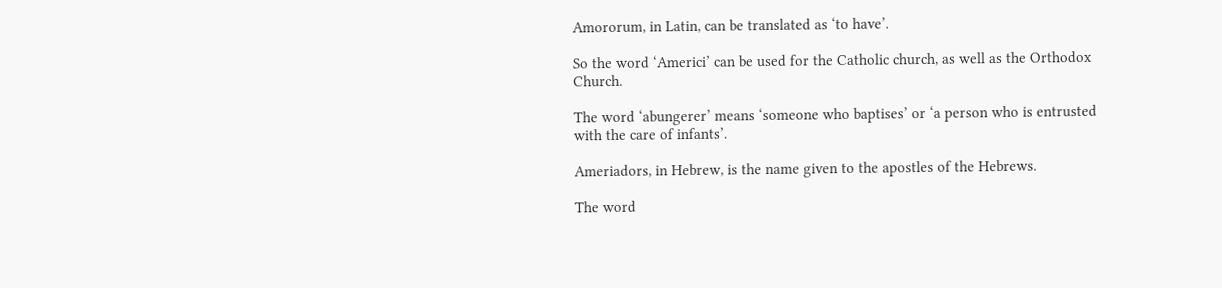Amororum, in Latin, can be translated as ‘to have’.

So the word ‘Americi’ can be used for the Catholic church, as well as the Orthodox Church.

The word ‘abungerer’ means ‘someone who baptises’ or ‘a person who is entrusted with the care of infants’.

Ameriadors, in Hebrew, is the name given to the apostles of the Hebrews.

The word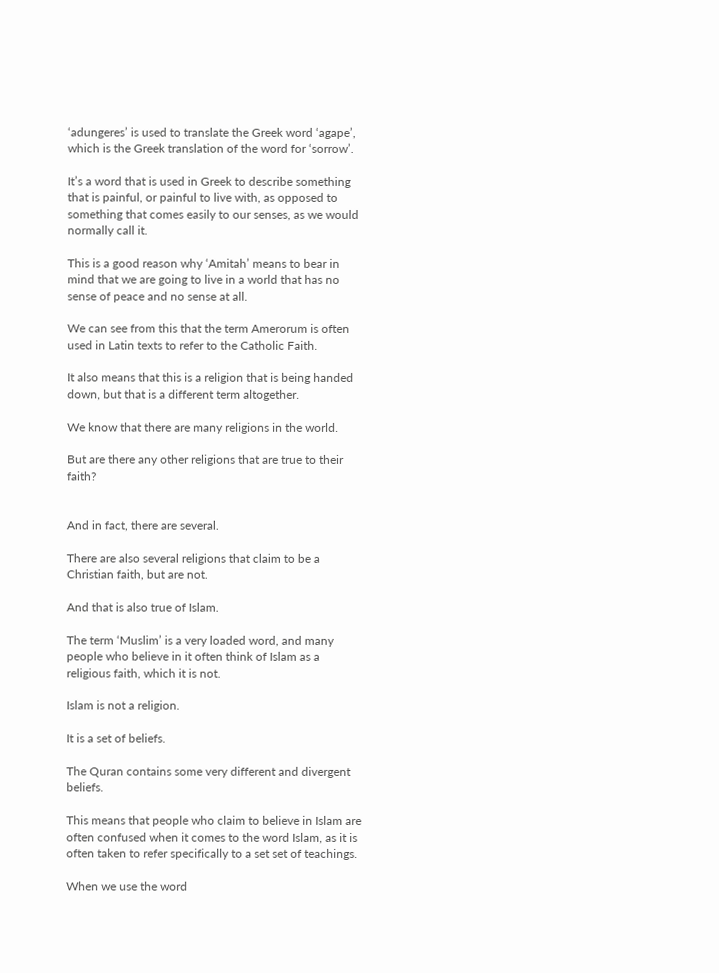‘adungeres’ is used to translate the Greek word ‘agape’, which is the Greek translation of the word for ‘sorrow’.

It’s a word that is used in Greek to describe something that is painful, or painful to live with, as opposed to something that comes easily to our senses, as we would normally call it.

This is a good reason why ‘Amitah’ means to bear in mind that we are going to live in a world that has no sense of peace and no sense at all.

We can see from this that the term Amerorum is often used in Latin texts to refer to the Catholic Faith.

It also means that this is a religion that is being handed down, but that is a different term altogether.

We know that there are many religions in the world.

But are there any other religions that are true to their faith?


And in fact, there are several.

There are also several religions that claim to be a Christian faith, but are not.

And that is also true of Islam.

The term ‘Muslim’ is a very loaded word, and many people who believe in it often think of Islam as a religious faith, which it is not.

Islam is not a religion.

It is a set of beliefs.

The Quran contains some very different and divergent beliefs.

This means that people who claim to believe in Islam are often confused when it comes to the word Islam, as it is often taken to refer specifically to a set set of teachings.

When we use the word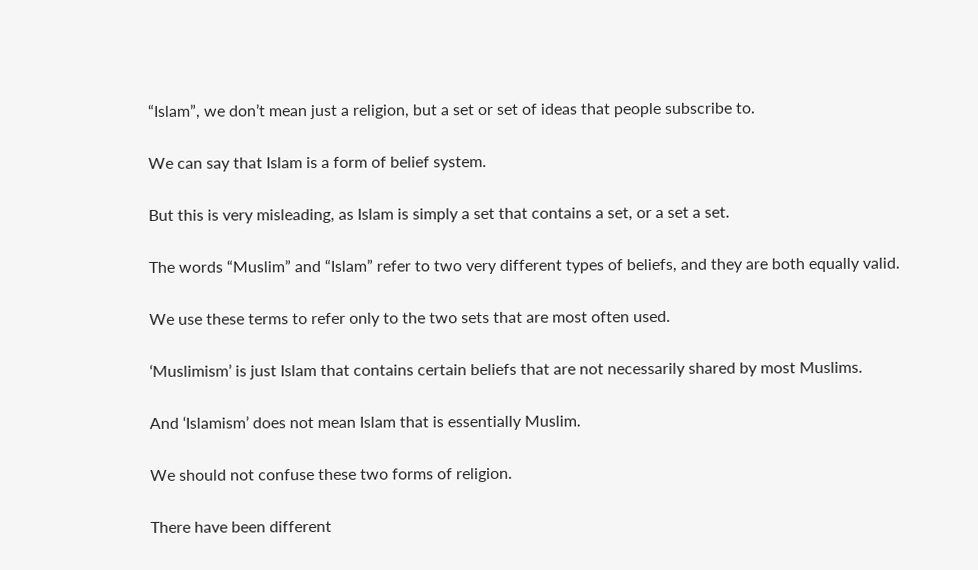“Islam”, we don’t mean just a religion, but a set or set of ideas that people subscribe to.

We can say that Islam is a form of belief system.

But this is very misleading, as Islam is simply a set that contains a set, or a set a set.

The words “Muslim” and “Islam” refer to two very different types of beliefs, and they are both equally valid.

We use these terms to refer only to the two sets that are most often used.

‘Muslimism’ is just Islam that contains certain beliefs that are not necessarily shared by most Muslims.

And ‘Islamism’ does not mean Islam that is essentially Muslim.

We should not confuse these two forms of religion.

There have been different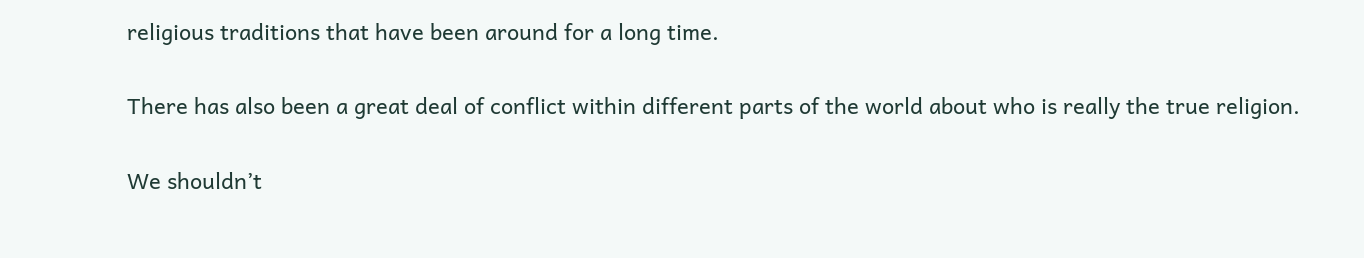religious traditions that have been around for a long time.

There has also been a great deal of conflict within different parts of the world about who is really the true religion.

We shouldn’t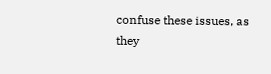confuse these issues, as they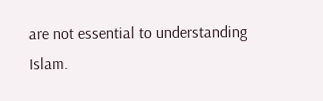are not essential to understanding Islam.